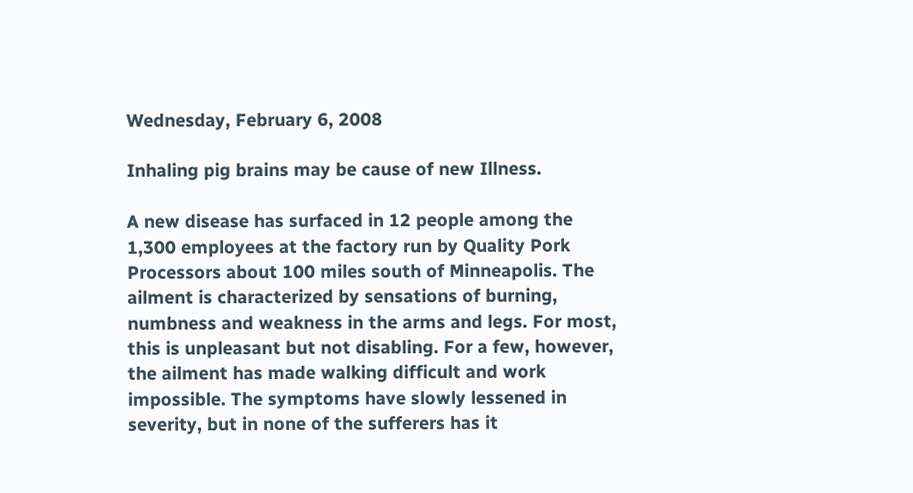Wednesday, February 6, 2008

Inhaling pig brains may be cause of new Illness.

A new disease has surfaced in 12 people among the 1,300 employees at the factory run by Quality Pork Processors about 100 miles south of Minneapolis. The ailment is characterized by sensations of burning, numbness and weakness in the arms and legs. For most, this is unpleasant but not disabling. For a few, however, the ailment has made walking difficult and work impossible. The symptoms have slowly lessened in severity, but in none of the sufferers has it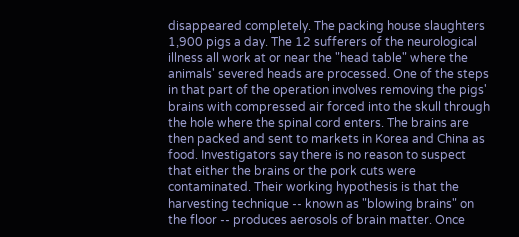disappeared completely. The packing house slaughters 1,900 pigs a day. The 12 sufferers of the neurological illness all work at or near the "head table" where the animals' severed heads are processed. One of the steps in that part of the operation involves removing the pigs' brains with compressed air forced into the skull through the hole where the spinal cord enters. The brains are then packed and sent to markets in Korea and China as food. Investigators say there is no reason to suspect that either the brains or the pork cuts were contaminated. Their working hypothesis is that the harvesting technique -- known as "blowing brains" on the floor -- produces aerosols of brain matter. Once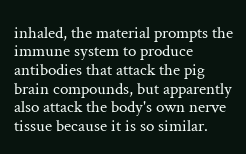inhaled, the material prompts the immune system to produce antibodies that attack the pig brain compounds, but apparently also attack the body's own nerve tissue because it is so similar.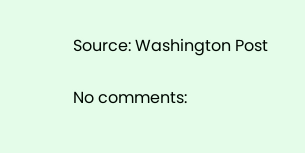Source: Washington Post

No comments: